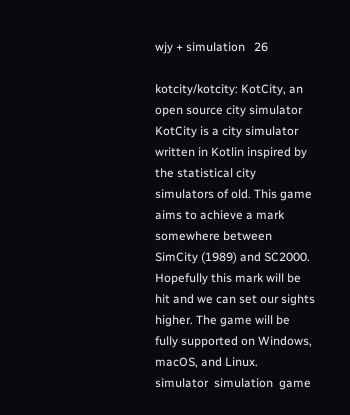wjy + simulation   26

kotcity/kotcity: KotCity, an open source city simulator
KotCity is a city simulator written in Kotlin inspired by the statistical city simulators of old. This game aims to achieve a mark somewhere between SimCity (1989) and SC2000. Hopefully this mark will be hit and we can set our sights higher. The game will be fully supported on Windows, macOS, and Linux.
simulator  simulation  game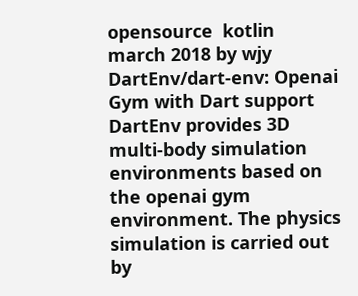opensource  kotlin
march 2018 by wjy
DartEnv/dart-env: Openai Gym with Dart support
DartEnv provides 3D multi-body simulation environments based on the openai gym environment. The physics simulation is carried out by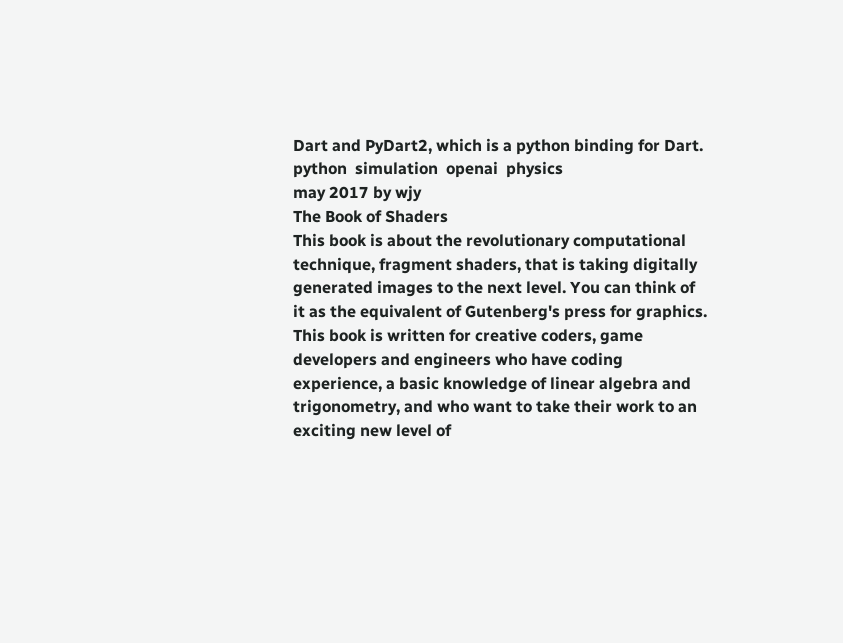Dart and PyDart2, which is a python binding for Dart.
python  simulation  openai  physics
may 2017 by wjy
The Book of Shaders
This book is about the revolutionary computational technique, fragment shaders, that is taking digitally generated images to the next level. You can think of it as the equivalent of Gutenberg's press for graphics. This book is written for creative coders, game developers and engineers who have coding experience, a basic knowledge of linear algebra and trigonometry, and who want to take their work to an exciting new level of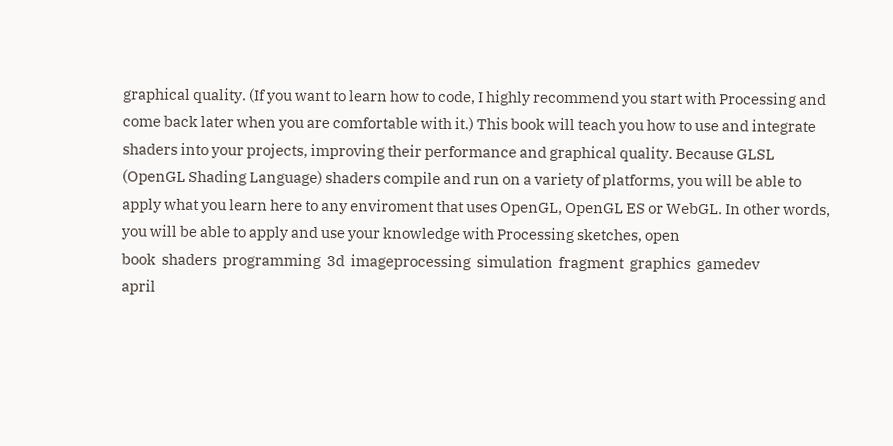graphical quality. (If you want to learn how to code, I highly recommend you start with Processing and come back later when you are comfortable with it.) This book will teach you how to use and integrate shaders into your projects, improving their performance and graphical quality. Because GLSL (OpenGL Shading Language) shaders compile and run on a variety of platforms, you will be able to apply what you learn here to any enviroment that uses OpenGL, OpenGL ES or WebGL. In other words, you will be able to apply and use your knowledge with Processing sketches, open
book  shaders  programming  3d  imageprocessing  simulation  fragment  graphics  gamedev
april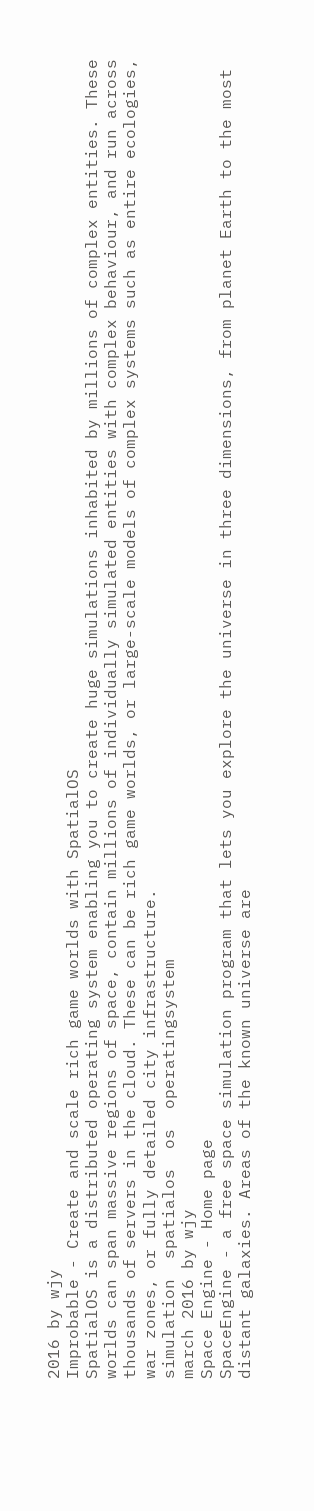2016 by wjy
Improbable - Create and scale rich game worlds with SpatialOS
SpatialOS is a distributed operating system enabling you to create huge simulations inhabited by millions of complex entities. These worlds can span massive regions of space, contain millions of individually simulated entities with complex behaviour, and run across thousands of servers in the cloud. These can be rich game worlds, or large-scale models of complex systems such as entire ecologies, war zones, or fully detailed city infrastructure.
simulation  spatialos  os  operatingsystem
march 2016 by wjy
Space Engine - Home page
SpaceEngine - a free space simulation program that lets you explore the universe in three dimensions, from planet Earth to the most distant galaxies. Areas of the known universe are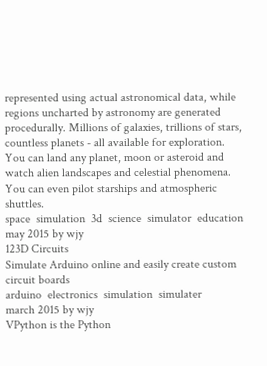represented using actual astronomical data, while regions uncharted by astronomy are generated procedurally. Millions of galaxies, trillions of stars, countless planets - all available for exploration. You can land any planet, moon or asteroid and watch alien landscapes and celestial phenomena. You can even pilot starships and atmospheric shuttles.
space  simulation  3d  science  simulator  education
may 2015 by wjy
123D Circuits
Simulate Arduino online and easily create custom circuit boards
arduino  electronics  simulation  simulater
march 2015 by wjy
VPython is the Python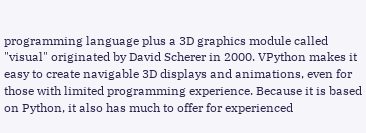programming language plus a 3D graphics module called "visual" originated by David Scherer in 2000. VPython makes it easy to create navigable 3D displays and animations, even for those with limited programming experience. Because it is based on Python, it also has much to offer for experienced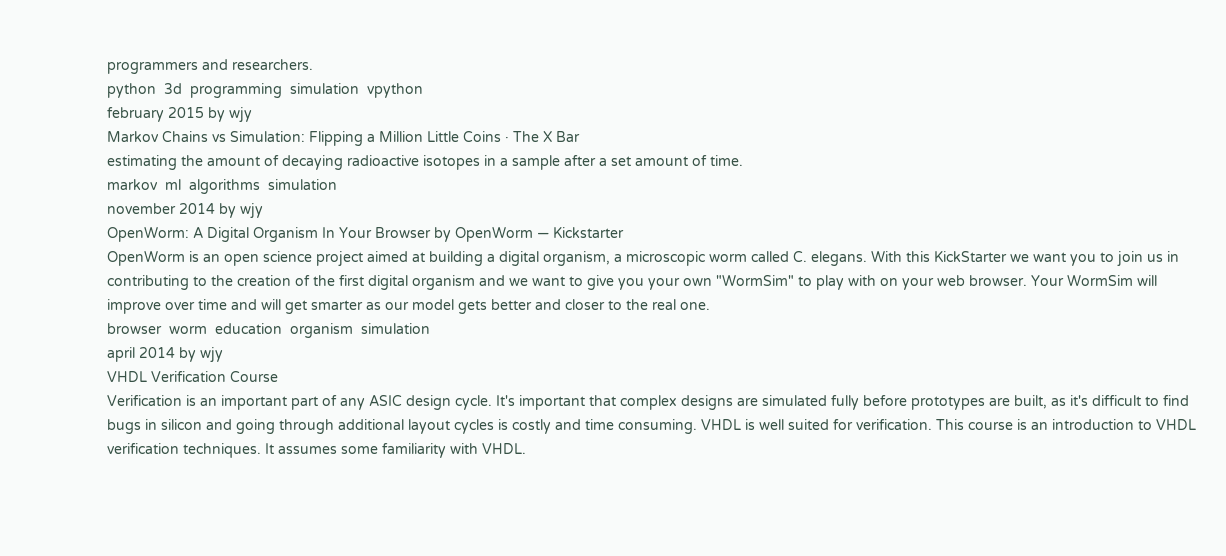programmers and researchers.
python  3d  programming  simulation  vpython
february 2015 by wjy
Markov Chains vs Simulation: Flipping a Million Little Coins · The X Bar
estimating the amount of decaying radioactive isotopes in a sample after a set amount of time.
markov  ml  algorithms  simulation
november 2014 by wjy
OpenWorm: A Digital Organism In Your Browser by OpenWorm — Kickstarter
OpenWorm is an open science project aimed at building a digital organism, a microscopic worm called C. elegans. With this KickStarter we want you to join us in contributing to the creation of the first digital organism and we want to give you your own "WormSim" to play with on your web browser. Your WormSim will improve over time and will get smarter as our model gets better and closer to the real one.
browser  worm  education  organism  simulation
april 2014 by wjy
VHDL Verification Course
Verification is an important part of any ASIC design cycle. It's important that complex designs are simulated fully before prototypes are built, as it's difficult to find bugs in silicon and going through additional layout cycles is costly and time consuming. VHDL is well suited for verification. This course is an introduction to VHDL verification techniques. It assumes some familiarity with VHDL.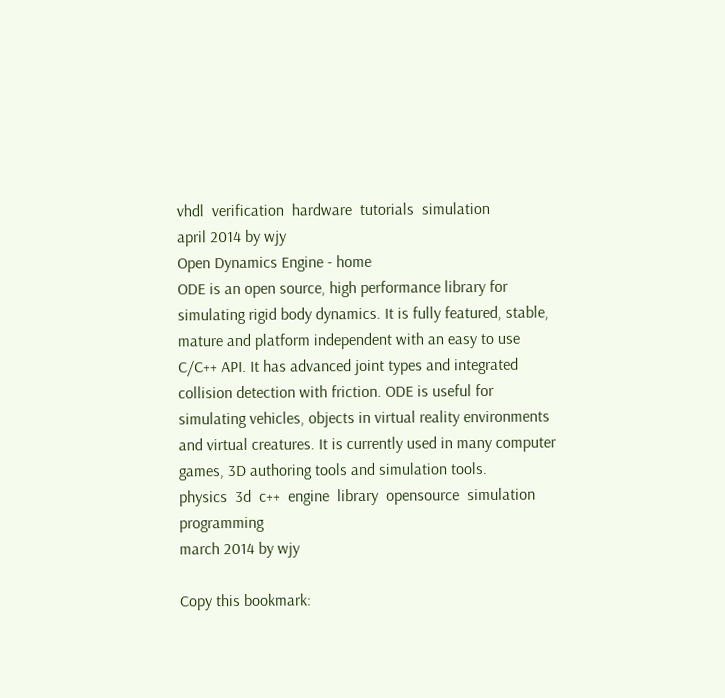vhdl  verification  hardware  tutorials  simulation
april 2014 by wjy
Open Dynamics Engine - home
ODE is an open source, high performance library for simulating rigid body dynamics. It is fully featured, stable, mature and platform independent with an easy to use C/C++ API. It has advanced joint types and integrated collision detection with friction. ODE is useful for simulating vehicles, objects in virtual reality environments and virtual creatures. It is currently used in many computer games, 3D authoring tools and simulation tools.
physics  3d  c++  engine  library  opensource  simulation  programming
march 2014 by wjy

Copy this bookmark: